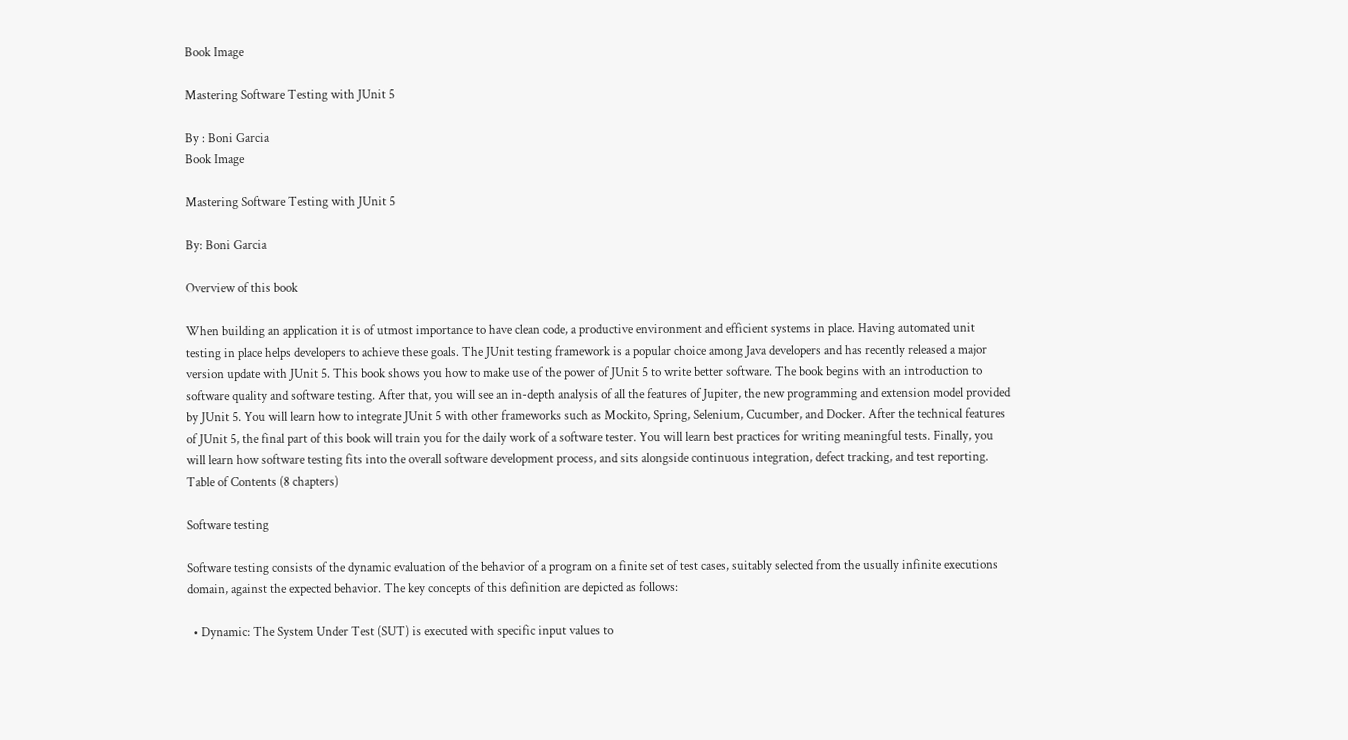Book Image

Mastering Software Testing with JUnit 5

By : Boni Garcia
Book Image

Mastering Software Testing with JUnit 5

By: Boni Garcia

Overview of this book

When building an application it is of utmost importance to have clean code, a productive environment and efficient systems in place. Having automated unit testing in place helps developers to achieve these goals. The JUnit testing framework is a popular choice among Java developers and has recently released a major version update with JUnit 5. This book shows you how to make use of the power of JUnit 5 to write better software. The book begins with an introduction to software quality and software testing. After that, you will see an in-depth analysis of all the features of Jupiter, the new programming and extension model provided by JUnit 5. You will learn how to integrate JUnit 5 with other frameworks such as Mockito, Spring, Selenium, Cucumber, and Docker. After the technical features of JUnit 5, the final part of this book will train you for the daily work of a software tester. You will learn best practices for writing meaningful tests. Finally, you will learn how software testing fits into the overall software development process, and sits alongside continuous integration, defect tracking, and test reporting.
Table of Contents (8 chapters)

Software testing

Software testing consists of the dynamic evaluation of the behavior of a program on a finite set of test cases, suitably selected from the usually infinite executions domain, against the expected behavior. The key concepts of this definition are depicted as follows:

  • Dynamic: The System Under Test (SUT) is executed with specific input values to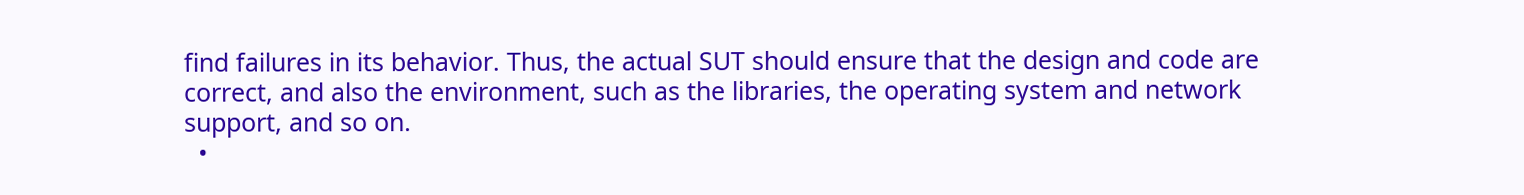find failures in its behavior. Thus, the actual SUT should ensure that the design and code are correct, and also the environment, such as the libraries, the operating system and network support, and so on.
  •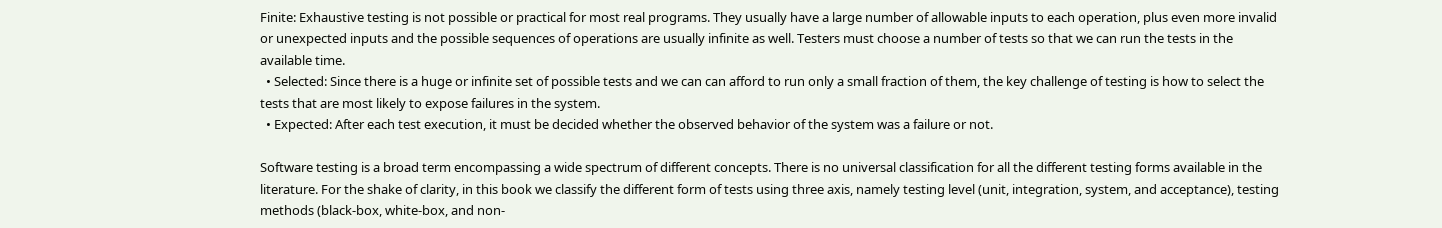Finite: Exhaustive testing is not possible or practical for most real programs. They usually have a large number of allowable inputs to each operation, plus even more invalid or unexpected inputs and the possible sequences of operations are usually infinite as well. Testers must choose a number of tests so that we can run the tests in the available time.
  • Selected: Since there is a huge or infinite set of possible tests and we can can afford to run only a small fraction of them, the key challenge of testing is how to select the tests that are most likely to expose failures in the system.
  • Expected: After each test execution, it must be decided whether the observed behavior of the system was a failure or not.

Software testing is a broad term encompassing a wide spectrum of different concepts. There is no universal classification for all the different testing forms available in the literature. For the shake of clarity, in this book we classify the different form of tests using three axis, namely testing level (unit, integration, system, and acceptance), testing methods (black-box, white-box, and non-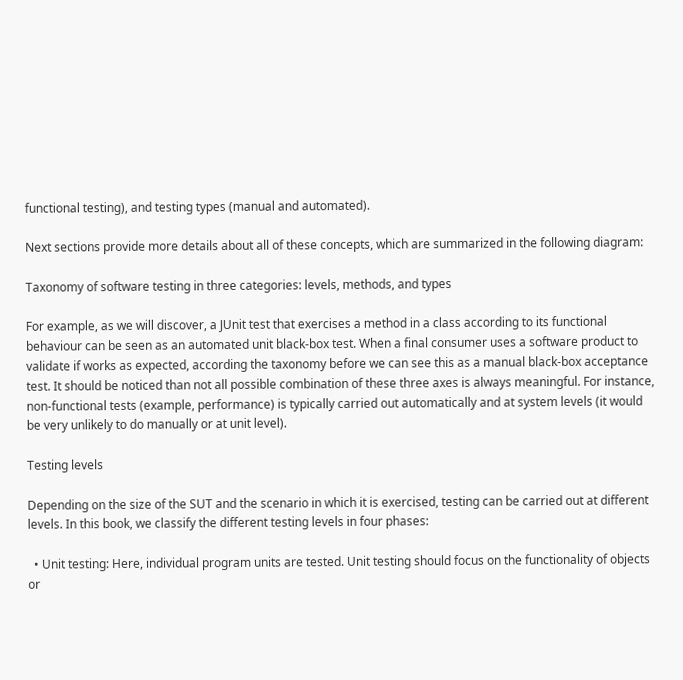functional testing), and testing types (manual and automated).

Next sections provide more details about all of these concepts, which are summarized in the following diagram:

Taxonomy of software testing in three categories: levels, methods, and types

For example, as we will discover, a JUnit test that exercises a method in a class according to its functional behaviour can be seen as an automated unit black-box test. When a final consumer uses a software product to validate if works as expected, according the taxonomy before we can see this as a manual black-box acceptance test. It should be noticed than not all possible combination of these three axes is always meaningful. For instance, non-functional tests (example, performance) is typically carried out automatically and at system levels (it would be very unlikely to do manually or at unit level).

Testing levels

Depending on the size of the SUT and the scenario in which it is exercised, testing can be carried out at different levels. In this book, we classify the different testing levels in four phases:

  • Unit testing: Here, individual program units are tested. Unit testing should focus on the functionality of objects or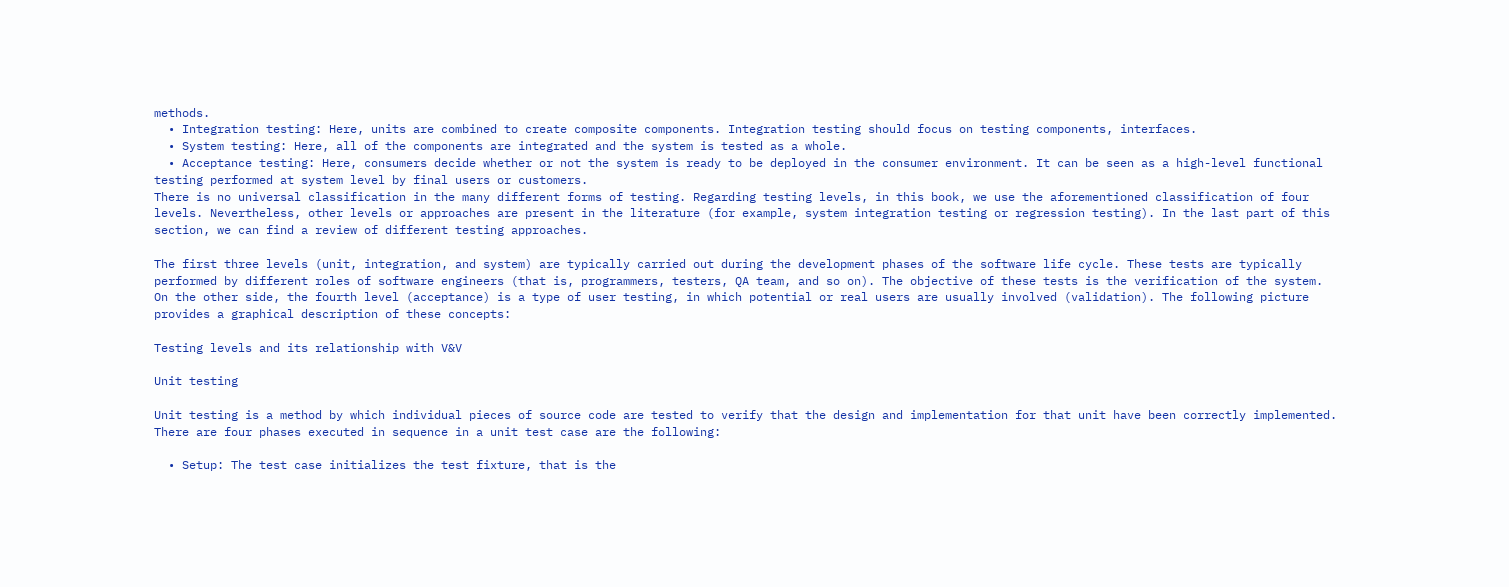methods.
  • Integration testing: Here, units are combined to create composite components. Integration testing should focus on testing components, interfaces.
  • System testing: Here, all of the components are integrated and the system is tested as a whole.
  • Acceptance testing: Here, consumers decide whether or not the system is ready to be deployed in the consumer environment. It can be seen as a high-level functional testing performed at system level by final users or customers.
There is no universal classification in the many different forms of testing. Regarding testing levels, in this book, we use the aforementioned classification of four levels. Nevertheless, other levels or approaches are present in the literature (for example, system integration testing or regression testing). In the last part of this section, we can find a review of different testing approaches.

The first three levels (unit, integration, and system) are typically carried out during the development phases of the software life cycle. These tests are typically performed by different roles of software engineers (that is, programmers, testers, QA team, and so on). The objective of these tests is the verification of the system. On the other side, the fourth level (acceptance) is a type of user testing, in which potential or real users are usually involved (validation). The following picture provides a graphical description of these concepts:

Testing levels and its relationship with V&V

Unit testing

Unit testing is a method by which individual pieces of source code are tested to verify that the design and implementation for that unit have been correctly implemented. There are four phases executed in sequence in a unit test case are the following:

  • Setup: The test case initializes the test fixture, that is the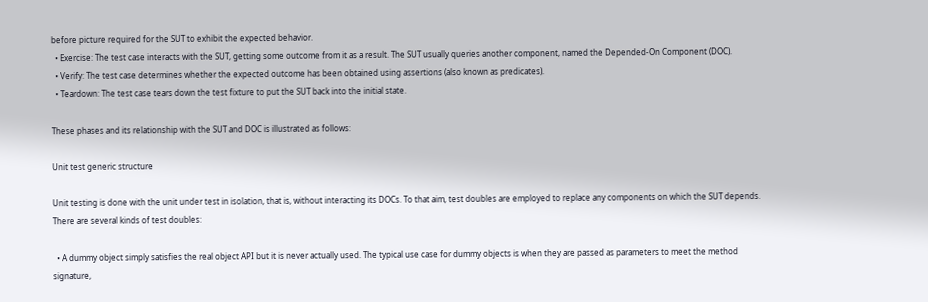before picture required for the SUT to exhibit the expected behavior.
  • Exercise: The test case interacts with the SUT, getting some outcome from it as a result. The SUT usually queries another component, named the Depended-On Component (DOC).
  • Verify: The test case determines whether the expected outcome has been obtained using assertions (also known as predicates).
  • Teardown: The test case tears down the test fixture to put the SUT back into the initial state.

These phases and its relationship with the SUT and DOC is illustrated as follows:

Unit test generic structure

Unit testing is done with the unit under test in isolation, that is, without interacting its DOCs. To that aim, test doubles are employed to replace any components on which the SUT depends. There are several kinds of test doubles:

  • A dummy object simply satisfies the real object API but it is never actually used. The typical use case for dummy objects is when they are passed as parameters to meet the method signature,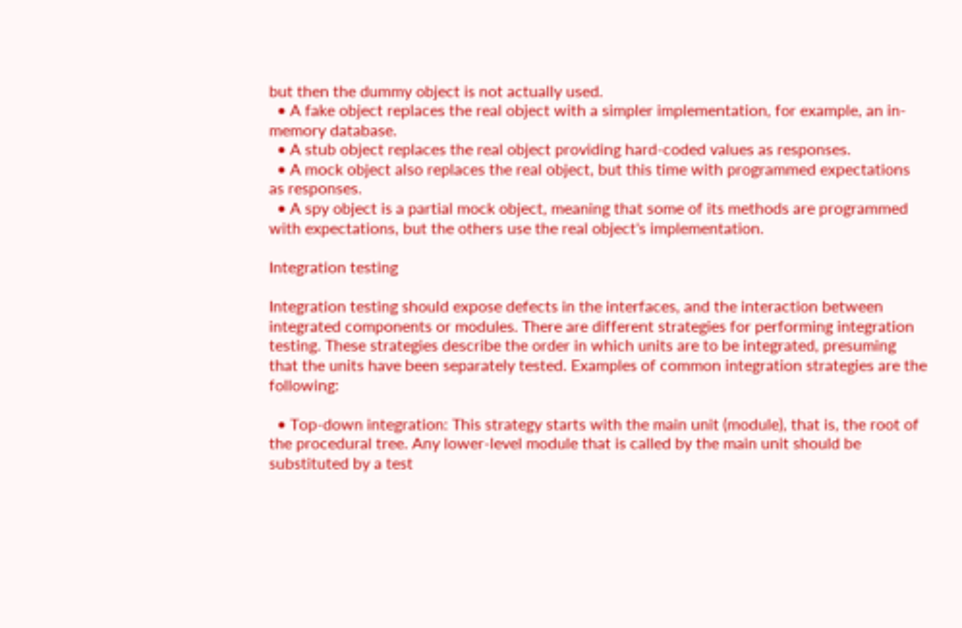but then the dummy object is not actually used.
  • A fake object replaces the real object with a simpler implementation, for example, an in-memory database.
  • A stub object replaces the real object providing hard-coded values as responses.
  • A mock object also replaces the real object, but this time with programmed expectations as responses.
  • A spy object is a partial mock object, meaning that some of its methods are programmed with expectations, but the others use the real object's implementation.

Integration testing

Integration testing should expose defects in the interfaces, and the interaction between integrated components or modules. There are different strategies for performing integration testing. These strategies describe the order in which units are to be integrated, presuming that the units have been separately tested. Examples of common integration strategies are the following:

  • Top-down integration: This strategy starts with the main unit (module), that is, the root of the procedural tree. Any lower-level module that is called by the main unit should be substituted by a test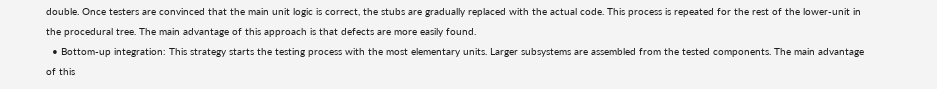double. Once testers are convinced that the main unit logic is correct, the stubs are gradually replaced with the actual code. This process is repeated for the rest of the lower-unit in the procedural tree. The main advantage of this approach is that defects are more easily found.
  • Bottom-up integration: This strategy starts the testing process with the most elementary units. Larger subsystems are assembled from the tested components. The main advantage of this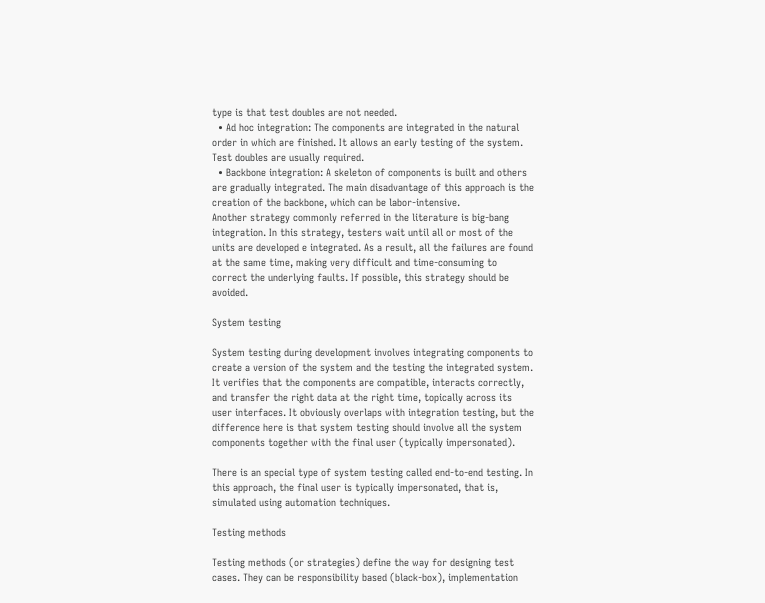type is that test doubles are not needed.
  • Ad hoc integration: The components are integrated in the natural order in which are finished. It allows an early testing of the system. Test doubles are usually required.
  • Backbone integration: A skeleton of components is built and others are gradually integrated. The main disadvantage of this approach is the creation of the backbone, which can be labor-intensive.
Another strategy commonly referred in the literature is big-bang integration. In this strategy, testers wait until all or most of the units are developed e integrated. As a result, all the failures are found at the same time, making very difficult and time-consuming to correct the underlying faults. If possible, this strategy should be avoided.

System testing

System testing during development involves integrating components to create a version of the system and the testing the integrated system. It verifies that the components are compatible, interacts correctly, and transfer the right data at the right time, topically across its user interfaces. It obviously overlaps with integration testing, but the difference here is that system testing should involve all the system components together with the final user (typically impersonated).

There is an special type of system testing called end-to-end testing. In this approach, the final user is typically impersonated, that is, simulated using automation techniques.

Testing methods

Testing methods (or strategies) define the way for designing test cases. They can be responsibility based (black-box), implementation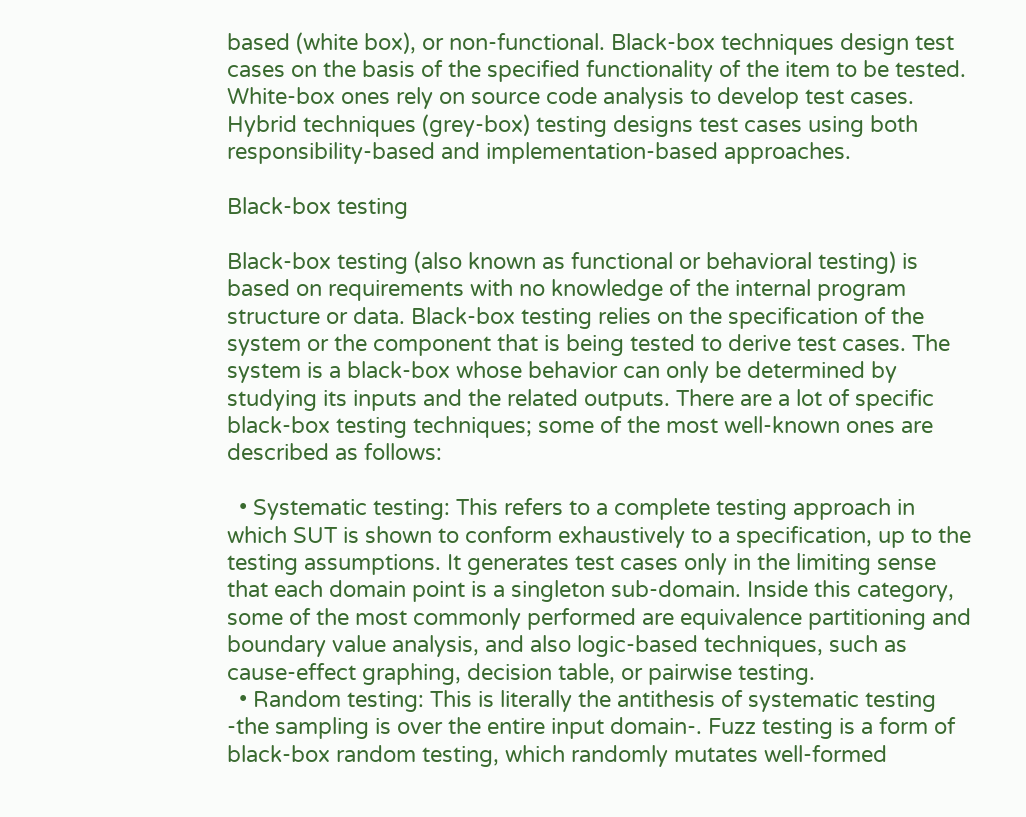based (white box), or non-functional. Black-box techniques design test cases on the basis of the specified functionality of the item to be tested. White-box ones rely on source code analysis to develop test cases. Hybrid techniques (grey-box) testing designs test cases using both responsibility-based and implementation-based approaches.

Black-box testing

Black-box testing (also known as functional or behavioral testing) is based on requirements with no knowledge of the internal program structure or data. Black-box testing relies on the specification of the system or the component that is being tested to derive test cases. The system is a black-box whose behavior can only be determined by studying its inputs and the related outputs. There are a lot of specific black-box testing techniques; some of the most well-known ones are described as follows:

  • Systematic testing: This refers to a complete testing approach in which SUT is shown to conform exhaustively to a specification, up to the testing assumptions. It generates test cases only in the limiting sense that each domain point is a singleton sub-domain. Inside this category, some of the most commonly performed are equivalence partitioning and boundary value analysis, and also logic-based techniques, such as cause-effect graphing, decision table, or pairwise testing.
  • Random testing: This is literally the antithesis of systematic testing -the sampling is over the entire input domain-. Fuzz testing is a form of black-box random testing, which randomly mutates well-formed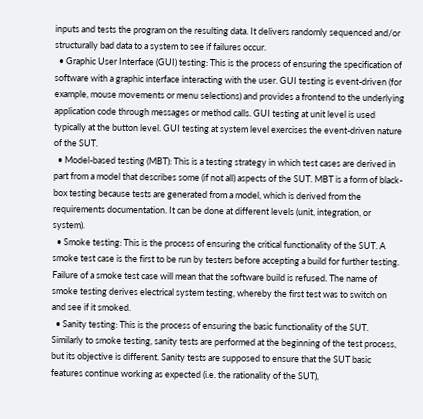inputs and tests the program on the resulting data. It delivers randomly sequenced and/or structurally bad data to a system to see if failures occur.
  • Graphic User Interface (GUI) testing: This is the process of ensuring the specification of software with a graphic interface interacting with the user. GUI testing is event-driven (for example, mouse movements or menu selections) and provides a frontend to the underlying application code through messages or method calls. GUI testing at unit level is used typically at the button level. GUI testing at system level exercises the event-driven nature of the SUT.
  • Model-based testing (MBT): This is a testing strategy in which test cases are derived in part from a model that describes some (if not all) aspects of the SUT. MBT is a form of black-box testing because tests are generated from a model, which is derived from the requirements documentation. It can be done at different levels (unit, integration, or system).
  • Smoke testing: This is the process of ensuring the critical functionality of the SUT. A smoke test case is the first to be run by testers before accepting a build for further testing. Failure of a smoke test case will mean that the software build is refused. The name of smoke testing derives electrical system testing, whereby the first test was to switch on and see if it smoked.
  • Sanity testing: This is the process of ensuring the basic functionality of the SUT. Similarly to smoke testing, sanity tests are performed at the beginning of the test process, but its objective is different. Sanity tests are supposed to ensure that the SUT basic features continue working as expected (i.e. the rationality of the SUT),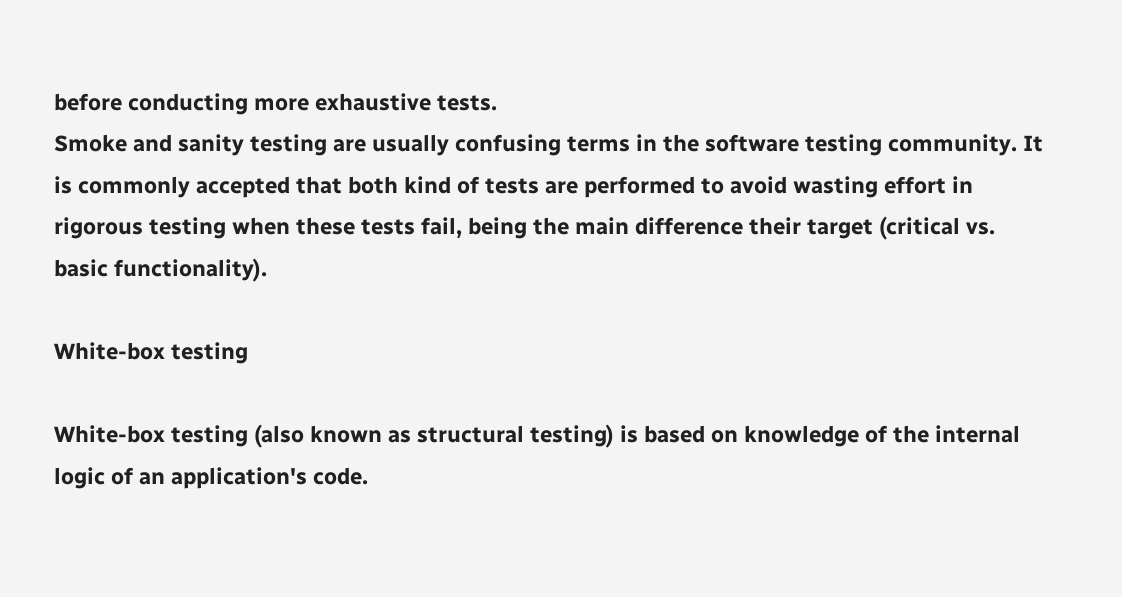before conducting more exhaustive tests.
Smoke and sanity testing are usually confusing terms in the software testing community. It is commonly accepted that both kind of tests are performed to avoid wasting effort in rigorous testing when these tests fail, being the main difference their target (critical vs. basic functionality).

White-box testing

White-box testing (also known as structural testing) is based on knowledge of the internal logic of an application's code.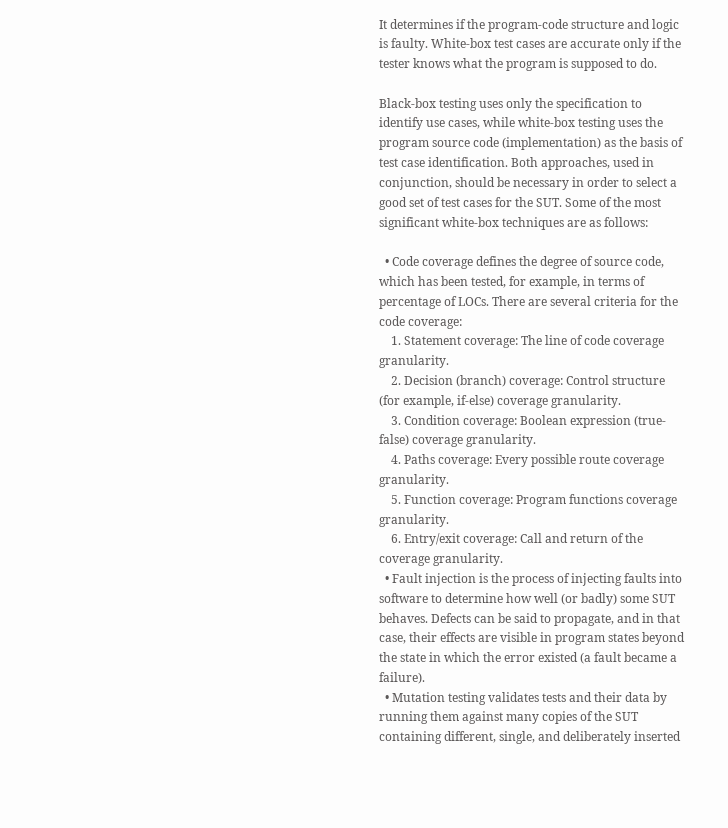It determines if the program-code structure and logic is faulty. White-box test cases are accurate only if the tester knows what the program is supposed to do.

Black-box testing uses only the specification to identify use cases, while white-box testing uses the program source code (implementation) as the basis of test case identification. Both approaches, used in conjunction, should be necessary in order to select a good set of test cases for the SUT. Some of the most significant white-box techniques are as follows:

  • Code coverage defines the degree of source code, which has been tested, for example, in terms of percentage of LOCs. There are several criteria for the code coverage:
    1. Statement coverage: The line of code coverage granularity.
    2. Decision (branch) coverage: Control structure (for example, if-else) coverage granularity.
    3. Condition coverage: Boolean expression (true-false) coverage granularity.
    4. Paths coverage: Every possible route coverage granularity.
    5. Function coverage: Program functions coverage granularity.
    6. Entry/exit coverage: Call and return of the coverage granularity.
  • Fault injection is the process of injecting faults into software to determine how well (or badly) some SUT behaves. Defects can be said to propagate, and in that case, their effects are visible in program states beyond the state in which the error existed (a fault became a failure).
  • Mutation testing validates tests and their data by running them against many copies of the SUT containing different, single, and deliberately inserted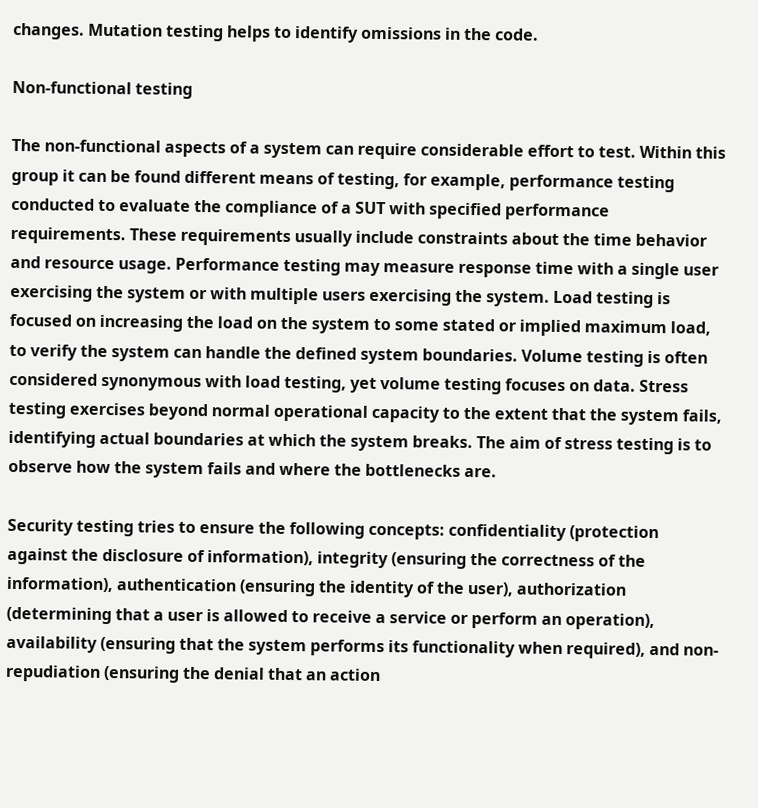changes. Mutation testing helps to identify omissions in the code.

Non-functional testing

The non-functional aspects of a system can require considerable effort to test. Within this group it can be found different means of testing, for example, performance testing conducted to evaluate the compliance of a SUT with specified performance requirements. These requirements usually include constraints about the time behavior and resource usage. Performance testing may measure response time with a single user exercising the system or with multiple users exercising the system. Load testing is focused on increasing the load on the system to some stated or implied maximum load, to verify the system can handle the defined system boundaries. Volume testing is often considered synonymous with load testing, yet volume testing focuses on data. Stress testing exercises beyond normal operational capacity to the extent that the system fails, identifying actual boundaries at which the system breaks. The aim of stress testing is to observe how the system fails and where the bottlenecks are.

Security testing tries to ensure the following concepts: confidentiality (protection against the disclosure of information), integrity (ensuring the correctness of the information), authentication (ensuring the identity of the user), authorization (determining that a user is allowed to receive a service or perform an operation), availability (ensuring that the system performs its functionality when required), and non-repudiation (ensuring the denial that an action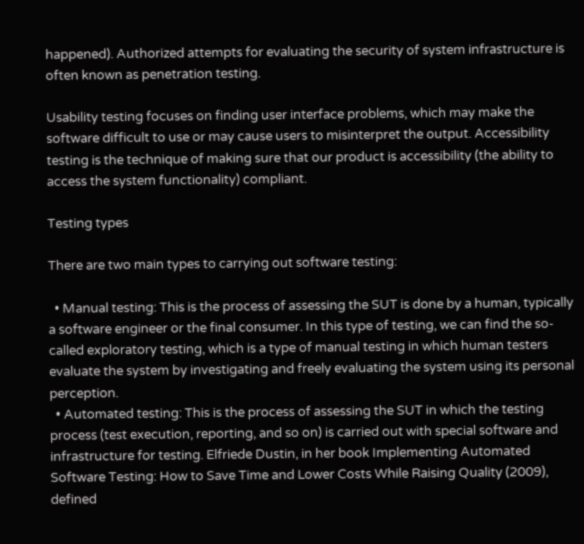happened). Authorized attempts for evaluating the security of system infrastructure is often known as penetration testing.

Usability testing focuses on finding user interface problems, which may make the software difficult to use or may cause users to misinterpret the output. Accessibility testing is the technique of making sure that our product is accessibility (the ability to access the system functionality) compliant.

Testing types

There are two main types to carrying out software testing:

  • Manual testing: This is the process of assessing the SUT is done by a human, typically a software engineer or the final consumer. In this type of testing, we can find the so-called exploratory testing, which is a type of manual testing in which human testers evaluate the system by investigating and freely evaluating the system using its personal perception.
  • Automated testing: This is the process of assessing the SUT in which the testing process (test execution, reporting, and so on) is carried out with special software and infrastructure for testing. Elfriede Dustin, in her book Implementing Automated Software Testing: How to Save Time and Lower Costs While Raising Quality (2009), defined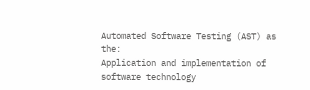Automated Software Testing (AST) as the:
Application and implementation of software technology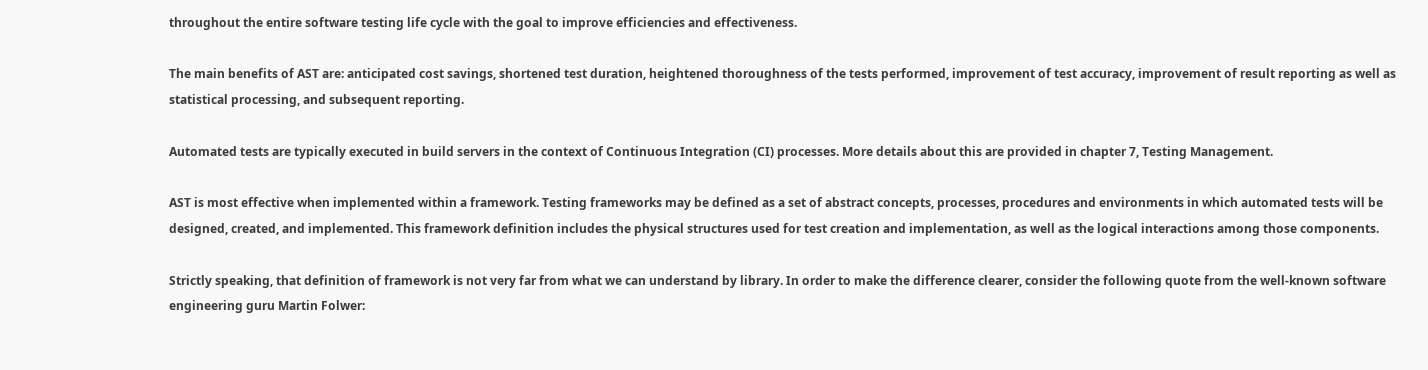throughout the entire software testing life cycle with the goal to improve efficiencies and effectiveness.

The main benefits of AST are: anticipated cost savings, shortened test duration, heightened thoroughness of the tests performed, improvement of test accuracy, improvement of result reporting as well as statistical processing, and subsequent reporting.

Automated tests are typically executed in build servers in the context of Continuous Integration (CI) processes. More details about this are provided in chapter 7, Testing Management.

AST is most effective when implemented within a framework. Testing frameworks may be defined as a set of abstract concepts, processes, procedures and environments in which automated tests will be designed, created, and implemented. This framework definition includes the physical structures used for test creation and implementation, as well as the logical interactions among those components.

Strictly speaking, that definition of framework is not very far from what we can understand by library. In order to make the difference clearer, consider the following quote from the well-known software engineering guru Martin Folwer: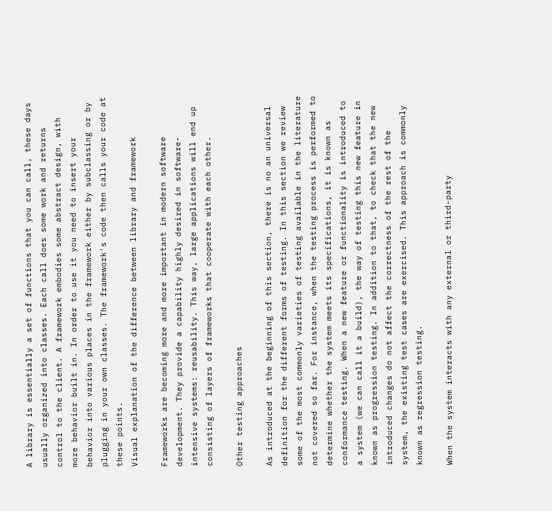A library is essentially a set of functions that you can call, these days usually organized into classes. Each call does some work and returns control to the client. A framework embodies some abstract design, with more behavior built in. In order to use it you need to insert your behavior into various places in the framework either by subclassing or by plugging in your own classes. The framework's code then calls your code at these points.
Visual explanation of the difference between library and framework

Frameworks are becoming more and more important in modern software development. They provide a capability highly desired in software-intensive systems: reusability. This way, large applications will end up consisting of layers of frameworks that cooperate with each other.

Other testing approaches

As introduced at the beginning of this section, there is no an universal definition for the different forms of testing. In this section we review some of the most commonly varieties of testing available in the literature not covered so far. For instance, when the testing process is performed to determine whether the system meets its specifications, it is known as conformance testing. When a new feature or functionality is introduced to a system (we can call it a build), the way of testing this new feature in known as progression testing. In addition to that, to check that the new introduced changes do not affect the correctness of the rest of the system, the existing test cases are exercised. This approach is commonly known as regression testing.

When the system interacts with any external or third-party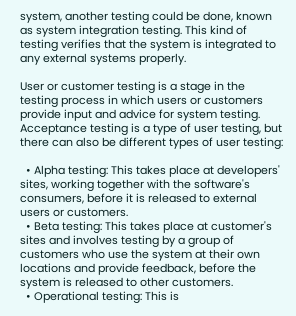system, another testing could be done, known as system integration testing. This kind of testing verifies that the system is integrated to any external systems properly.

User or customer testing is a stage in the testing process in which users or customers provide input and advice for system testing. Acceptance testing is a type of user testing, but there can also be different types of user testing:

  • Alpha testing: This takes place at developers' sites, working together with the software's consumers, before it is released to external users or customers.
  • Beta testing: This takes place at customer's sites and involves testing by a group of customers who use the system at their own locations and provide feedback, before the system is released to other customers.
  • Operational testing: This is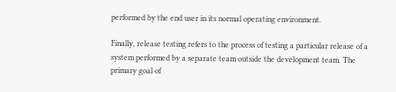performed by the end user in its normal operating environment.

Finally, release testing refers to the process of testing a particular release of a system performed by a separate team outside the development team. The primary goal of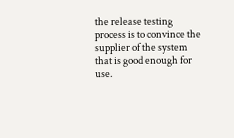the release testing process is to convince the supplier of the system that is good enough for use.